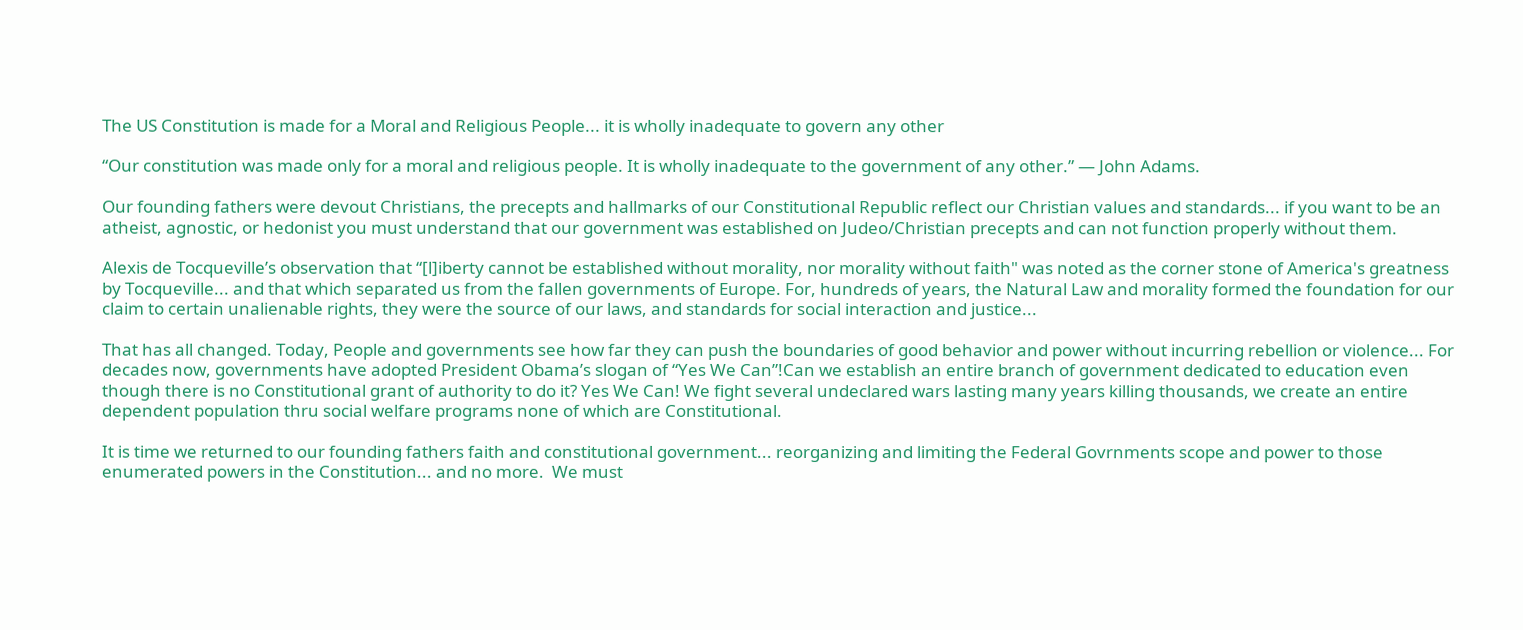The US Constitution is made for a Moral and Religious People... it is wholly inadequate to govern any other

“Our constitution was made only for a moral and religious people. It is wholly inadequate to the government of any other.” — John Adams.

Our founding fathers were devout Christians, the precepts and hallmarks of our Constitutional Republic reflect our Christian values and standards... if you want to be an atheist, agnostic, or hedonist you must understand that our government was established on Judeo/Christian precepts and can not function properly without them.

Alexis de Tocqueville’s observation that “[l]iberty cannot be established without morality, nor morality without faith" was noted as the corner stone of America's greatness by Tocqueville... and that which separated us from the fallen governments of Europe. For, hundreds of years, the Natural Law and morality formed the foundation for our claim to certain unalienable rights, they were the source of our laws, and standards for social interaction and justice...

That has all changed. Today, People and governments see how far they can push the boundaries of good behavior and power without incurring rebellion or violence... For decades now, governments have adopted President Obama’s slogan of “Yes We Can”!Can we establish an entire branch of government dedicated to education even though there is no Constitutional grant of authority to do it? Yes We Can! We fight several undeclared wars lasting many years killing thousands, we create an entire dependent population thru social welfare programs none of which are Constitutional.

It is time we returned to our founding fathers faith and constitutional government... reorganizing and limiting the Federal Govrnments scope and power to those enumerated powers in the Constitution... and no more.  We must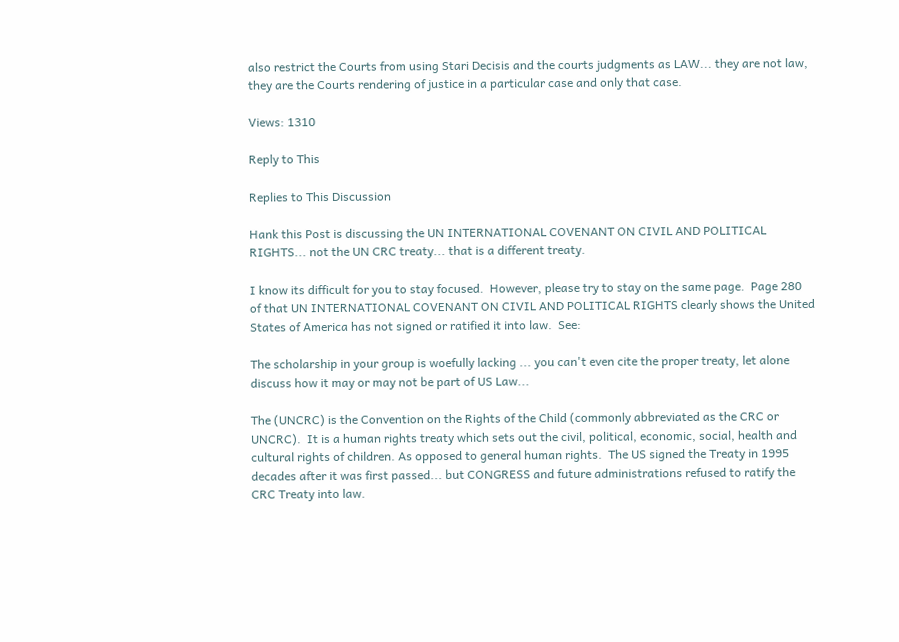also restrict the Courts from using Stari Decisis and the courts judgments as LAW... they are not law, they are the Courts rendering of justice in a particular case and only that case.

Views: 1310

Reply to This

Replies to This Discussion

Hank this Post is discussing the UN INTERNATIONAL COVENANT ON CIVIL AND POLITICAL RIGHTS... not the UN CRC treaty... that is a different treaty.

I know its difficult for you to stay focused.  However, please try to stay on the same page.  Page 280 of that UN INTERNATIONAL COVENANT ON CIVIL AND POLITICAL RIGHTS clearly shows the United States of America has not signed or ratified it into law.  See:

The scholarship in your group is woefully lacking ... you can't even cite the proper treaty, let alone discuss how it may or may not be part of US Law...

The (UNCRC) is the Convention on the Rights of the Child (commonly abbreviated as the CRC or UNCRC).  It is a human rights treaty which sets out the civil, political, economic, social, health and cultural rights of children. As opposed to general human rights.  The US signed the Treaty in 1995 decades after it was first passed... but CONGRESS and future administrations refused to ratify the CRC Treaty into law.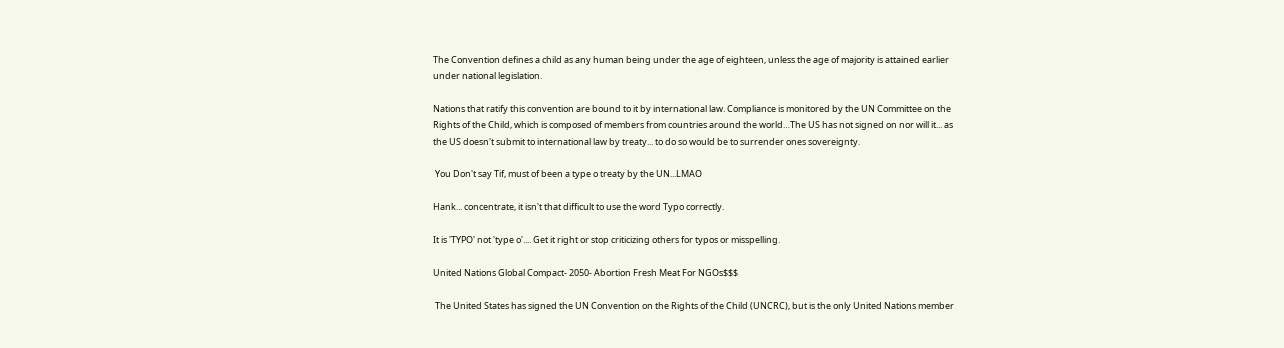The Convention defines a child as any human being under the age of eighteen, unless the age of majority is attained earlier under national legislation.

Nations that ratify this convention are bound to it by international law. Compliance is monitored by the UN Committee on the Rights of the Child, which is composed of members from countries around the world…The US has not signed on nor will it... as the US doesn't submit to international law by treaty... to do so would be to surrender ones sovereignty.

 You Don't say Tif, must of been a type o treaty by the UN...LMAO

Hank... concentrate, it isn't that difficult to use the word Typo correctly.

It is 'TYPO' not 'type o'.... Get it right or stop criticizing others for typos or misspelling.

United Nations Global Compact- 2050- Abortion Fresh Meat For NGOs$$$

 The United States has signed the UN Convention on the Rights of the Child (UNCRC), but is the only United Nations member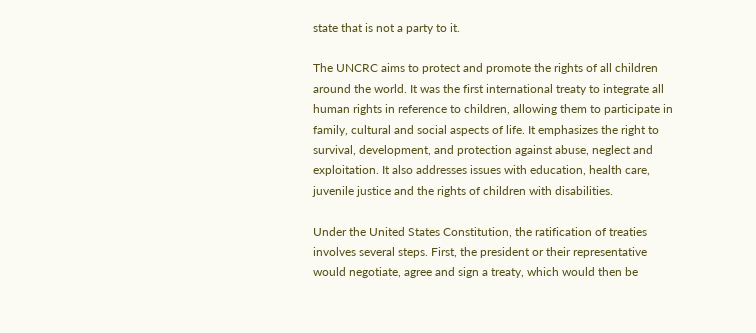state that is not a party to it.

The UNCRC aims to protect and promote the rights of all children around the world. It was the first international treaty to integrate all human rights in reference to children, allowing them to participate in family, cultural and social aspects of life. It emphasizes the right to survival, development, and protection against abuse, neglect and exploitation. It also addresses issues with education, health care, juvenile justice and the rights of children with disabilities.

Under the United States Constitution, the ratification of treaties involves several steps. First, the president or their representative would negotiate, agree and sign a treaty, which would then be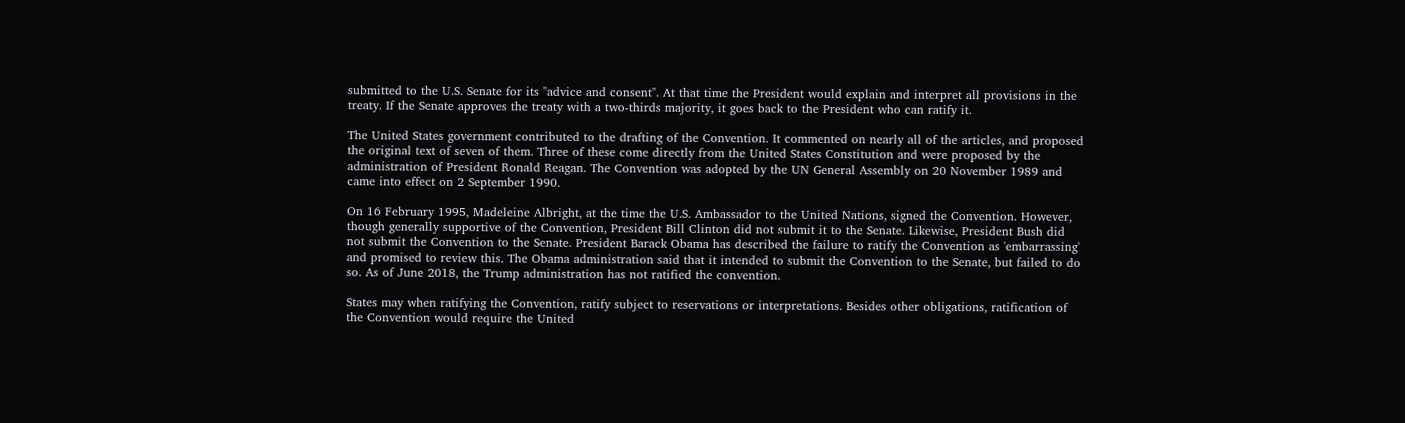submitted to the U.S. Senate for its "advice and consent". At that time the President would explain and interpret all provisions in the treaty. If the Senate approves the treaty with a two-thirds majority, it goes back to the President who can ratify it.

The United States government contributed to the drafting of the Convention. It commented on nearly all of the articles, and proposed the original text of seven of them. Three of these come directly from the United States Constitution and were proposed by the administration of President Ronald Reagan. The Convention was adopted by the UN General Assembly on 20 November 1989 and came into effect on 2 September 1990.

On 16 February 1995, Madeleine Albright, at the time the U.S. Ambassador to the United Nations, signed the Convention. However, though generally supportive of the Convention, President Bill Clinton did not submit it to the Senate. Likewise, President Bush did not submit the Convention to the Senate. President Barack Obama has described the failure to ratify the Convention as 'embarrassing' and promised to review this. The Obama administration said that it intended to submit the Convention to the Senate, but failed to do so. As of June 2018, the Trump administration has not ratified the convention.

States may when ratifying the Convention, ratify subject to reservations or interpretations. Besides other obligations, ratification of the Convention would require the United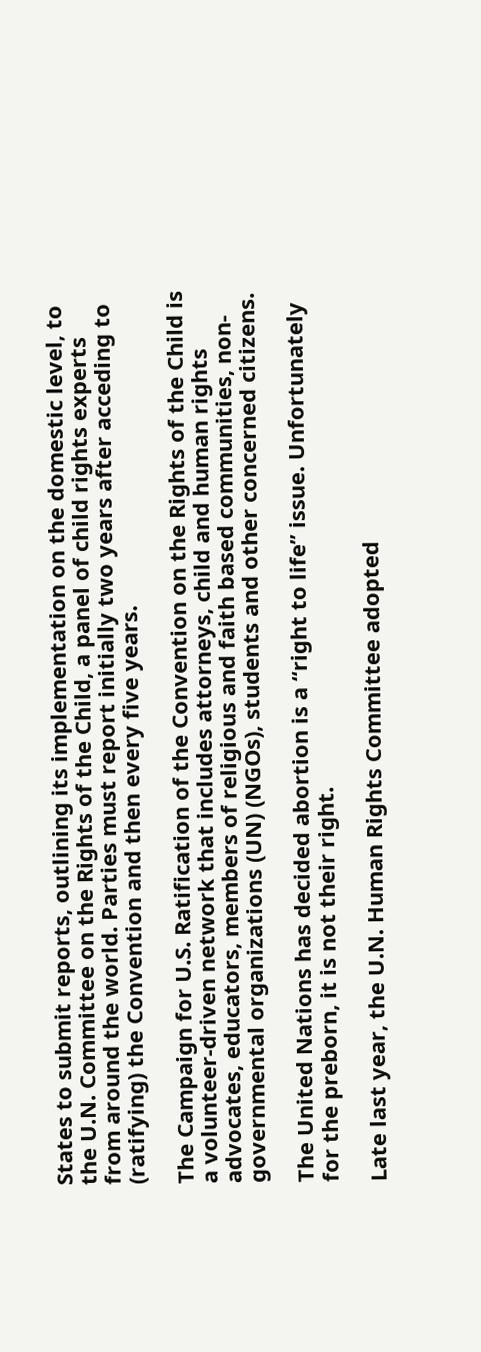States to submit reports, outlining its implementation on the domestic level, to the U.N. Committee on the Rights of the Child, a panel of child rights experts from around the world. Parties must report initially two years after acceding to (ratifying) the Convention and then every five years.

The Campaign for U.S. Ratification of the Convention on the Rights of the Child is a volunteer-driven network that includes attorneys, child and human rights advocates, educators, members of religious and faith based communities, non-governmental organizations (UN) (NGOs), students and other concerned citizens.

The United Nations has decided abortion is a “right to life” issue. Unfortunately for the preborn, it is not their right.

Late last year, the U.N. Human Rights Committee adopted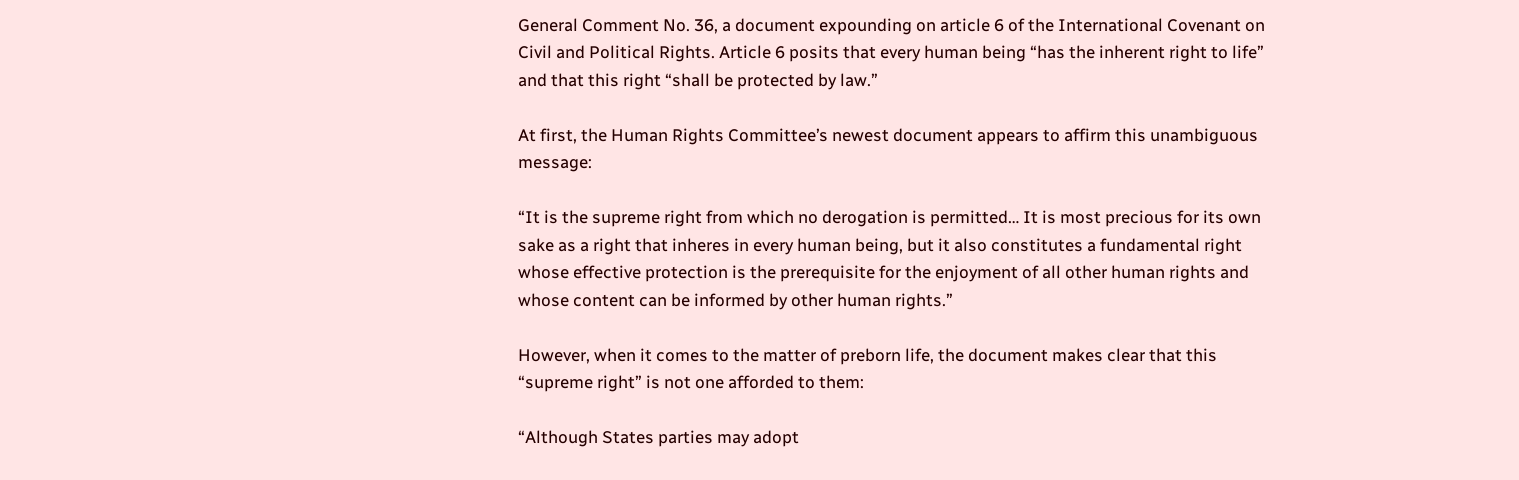General Comment No. 36, a document expounding on article 6 of the International Covenant on Civil and Political Rights. Article 6 posits that every human being “has the inherent right to life” and that this right “shall be protected by law.”

At first, the Human Rights Committee’s newest document appears to affirm this unambiguous message:

“It is the supreme right from which no derogation is permitted… It is most precious for its own sake as a right that inheres in every human being, but it also constitutes a fundamental right whose effective protection is the prerequisite for the enjoyment of all other human rights and whose content can be informed by other human rights.”

However, when it comes to the matter of preborn life, the document makes clear that this “supreme right” is not one afforded to them:

“Although States parties may adopt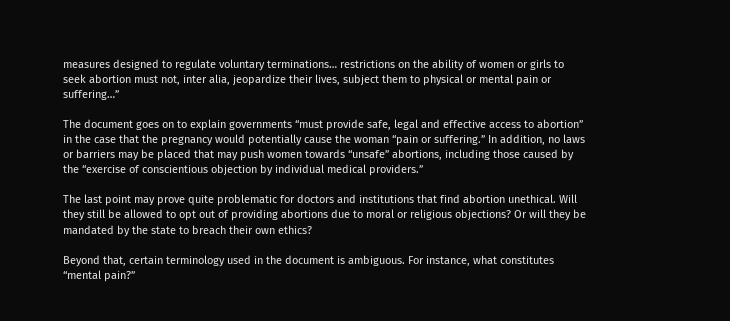measures designed to regulate voluntary terminations… restrictions on the ability of women or girls to seek abortion must not, inter alia, jeopardize their lives, subject them to physical or mental pain or suffering…”

The document goes on to explain governments “must provide safe, legal and effective access to abortion” in the case that the pregnancy would potentially cause the woman “pain or suffering.” In addition, no laws or barriers may be placed that may push women towards “unsafe” abortions, including those caused by the “exercise of conscientious objection by individual medical providers.”

The last point may prove quite problematic for doctors and institutions that find abortion unethical. Will they still be allowed to opt out of providing abortions due to moral or religious objections? Or will they be mandated by the state to breach their own ethics?

Beyond that, certain terminology used in the document is ambiguous. For instance, what constitutes “mental pain?”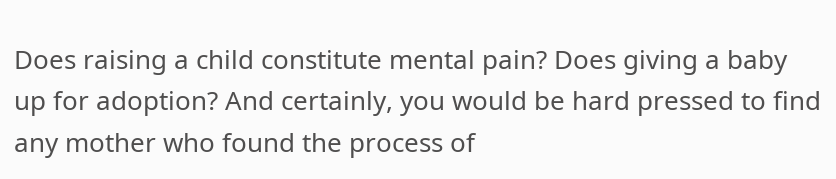Does raising a child constitute mental pain? Does giving a baby up for adoption? And certainly, you would be hard pressed to find any mother who found the process of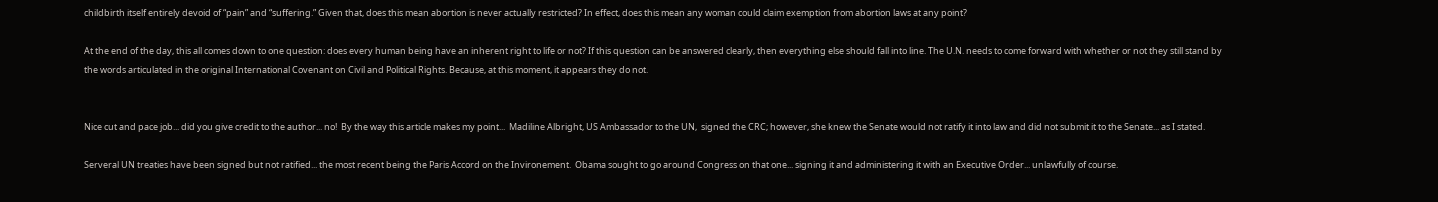childbirth itself entirely devoid of “pain” and “suffering.” Given that, does this mean abortion is never actually restricted? In effect, does this mean any woman could claim exemption from abortion laws at any point?

At the end of the day, this all comes down to one question: does every human being have an inherent right to life or not? If this question can be answered clearly, then everything else should fall into line. The U.N. needs to come forward with whether or not they still stand by the words articulated in the original International Covenant on Civil and Political Rights. Because, at this moment, it appears they do not.


Nice cut and pace job... did you give credit to the author... no!  By the way this article makes my point...  Madiline Albright, US Ambassador to the UN,  signed the CRC; however, she knew the Senate would not ratify it into law and did not submit it to the Senate... as I stated.

Serveral UN treaties have been signed but not ratified... the most recent being the Paris Accord on the Invironement.  Obama sought to go around Congress on that one... signing it and administering it with an Executive Order... unlawfully of course.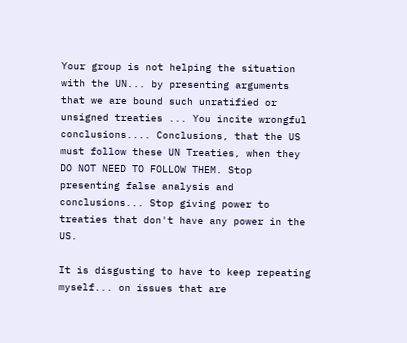Your group is not helping the situation with the UN... by presenting arguments that we are bound such unratified or unsigned treaties ... You incite wrongful conclusions.... Conclusions, that the US must follow these UN Treaties, when they DO NOT NEED TO FOLLOW THEM. Stop presenting false analysis and conclusions... Stop giving power to treaties that don't have any power in the US.

It is disgusting to have to keep repeating myself... on issues that are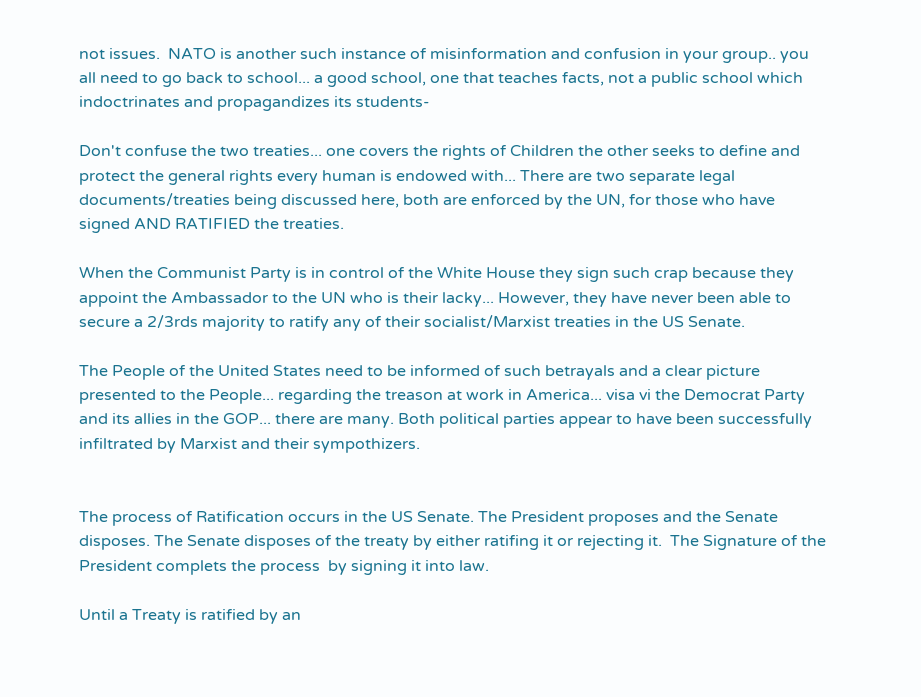not issues.  NATO is another such instance of misinformation and confusion in your group.. you all need to go back to school... a good school, one that teaches facts, not a public school which indoctrinates and propagandizes its students-

Don't confuse the two treaties... one covers the rights of Children the other seeks to define and protect the general rights every human is endowed with... There are two separate legal documents/treaties being discussed here, both are enforced by the UN, for those who have signed AND RATIFIED the treaties.

When the Communist Party is in control of the White House they sign such crap because they appoint the Ambassador to the UN who is their lacky... However, they have never been able to secure a 2/3rds majority to ratify any of their socialist/Marxist treaties in the US Senate.

The People of the United States need to be informed of such betrayals and a clear picture presented to the People... regarding the treason at work in America... visa vi the Democrat Party and its allies in the GOP... there are many. Both political parties appear to have been successfully infiltrated by Marxist and their sympothizers.


The process of Ratification occurs in the US Senate. The President proposes and the Senate disposes. The Senate disposes of the treaty by either ratifing it or rejecting it.  The Signature of the President complets the process  by signing it into law.

Until a Treaty is ratified by an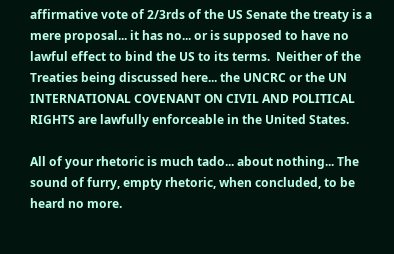affirmative vote of 2/3rds of the US Senate the treaty is a mere proposal... it has no... or is supposed to have no lawful effect to bind the US to its terms.  Neither of the Treaties being discussed here... the UNCRC or the UN INTERNATIONAL COVENANT ON CIVIL AND POLITICAL RIGHTS are lawfully enforceable in the United States.

All of your rhetoric is much tado... about nothing... The sound of furry, empty rhetoric, when concluded, to be heard no more.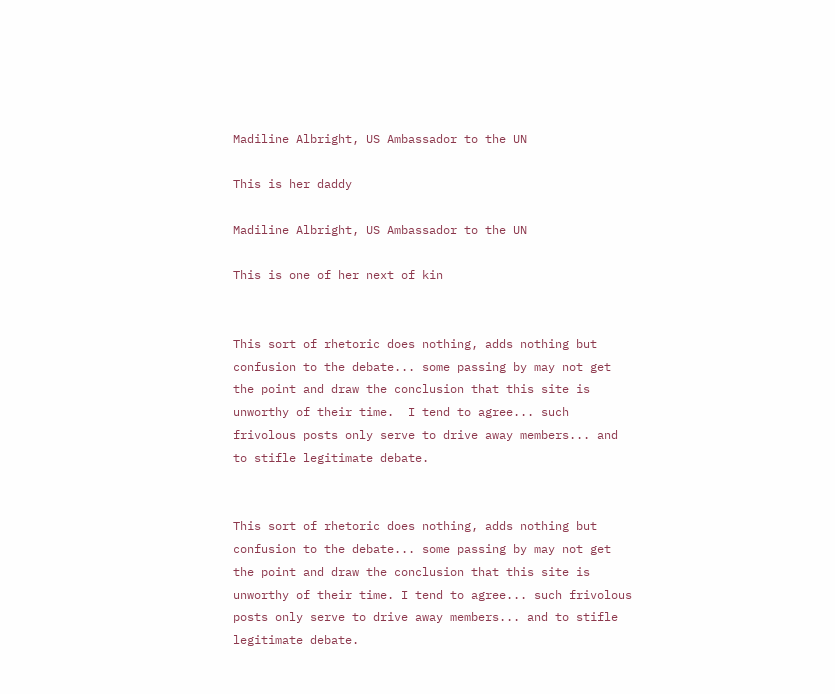Madiline Albright, US Ambassador to the UN

This is her daddy

Madiline Albright, US Ambassador to the UN

This is one of her next of kin


This sort of rhetoric does nothing, adds nothing but confusion to the debate... some passing by may not get the point and draw the conclusion that this site is unworthy of their time.  I tend to agree... such frivolous posts only serve to drive away members... and to stifle legitimate debate.


This sort of rhetoric does nothing, adds nothing but confusion to the debate... some passing by may not get the point and draw the conclusion that this site is unworthy of their time. I tend to agree... such frivolous posts only serve to drive away members... and to stifle legitimate debate.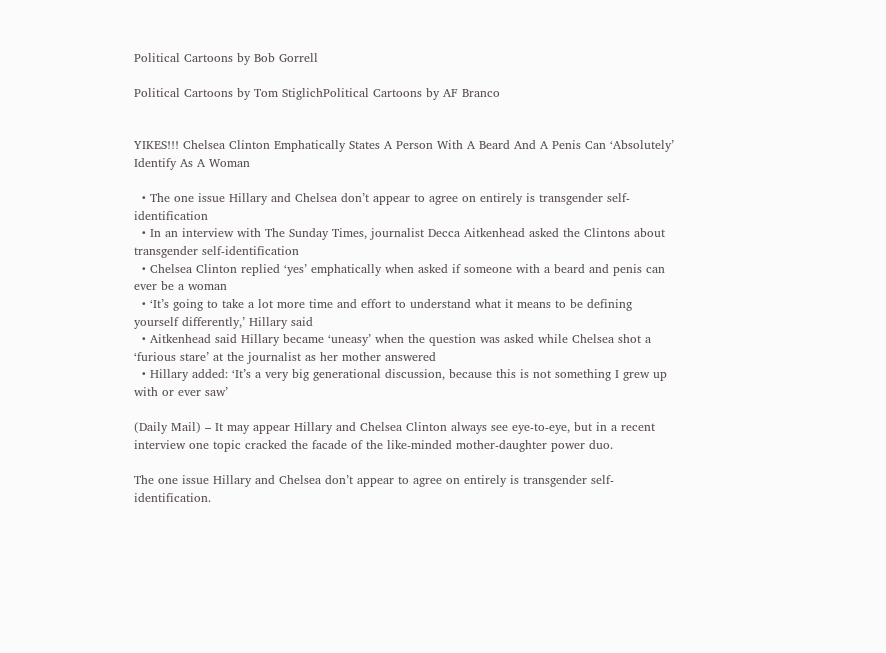Political Cartoons by Bob Gorrell

Political Cartoons by Tom StiglichPolitical Cartoons by AF Branco


YIKES!!! Chelsea Clinton Emphatically States A Person With A Beard And A Penis Can ‘Absolutely’ Identify As A Woman

  • The one issue Hillary and Chelsea don’t appear to agree on entirely is transgender self-identification
  • In an interview with The Sunday Times, journalist Decca Aitkenhead asked the Clintons about transgender self-identification
  • Chelsea Clinton replied ‘yes’ emphatically when asked if someone with a beard and penis can ever be a woman
  • ‘It’s going to take a lot more time and effort to understand what it means to be defining yourself differently,’ Hillary said
  • Aitkenhead said Hillary became ‘uneasy’ when the question was asked while Chelsea shot a ‘furious stare’ at the journalist as her mother answered
  • Hillary added: ‘It’s a very big generational discussion, because this is not something I grew up with or ever saw’

(Daily Mail) – It may appear Hillary and Chelsea Clinton always see eye-to-eye, but in a recent interview one topic cracked the facade of the like-minded mother-daughter power duo.

The one issue Hillary and Chelsea don’t appear to agree on entirely is transgender self-identification.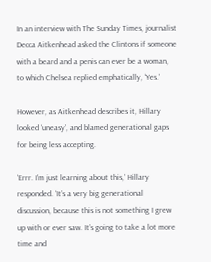In an interview with The Sunday Times, journalist Decca Aitkenhead asked the Clintons if someone with a beard and a penis can ever be a woman, to which Chelsea replied emphatically, ‘Yes.’

However, as Aitkenhead describes it, Hillary looked ‘uneasy’, and blamed generational gaps for being less accepting.

‘Errr. I’m just learning about this,’ Hillary responded. ‘It’s a very big generational discussion, because this is not something I grew up with or ever saw. It’s going to take a lot more time and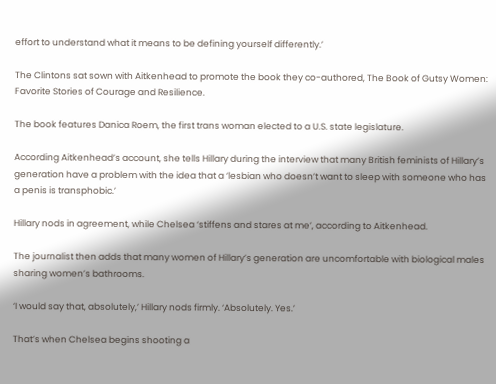effort to understand what it means to be defining yourself differently.’

The Clintons sat sown with Aitkenhead to promote the book they co-authored, The Book of Gutsy Women: Favorite Stories of Courage and Resilience.

The book features Danica Roem, the first trans woman elected to a U.S. state legislature.

According Aitkenhead’s account, she tells Hillary during the interview that many British feminists of Hillary’s generation have a problem with the idea that a ‘lesbian who doesn’t want to sleep with someone who has a penis is transphobic.’

Hillary nods in agreement, while Chelsea ‘stiffens and stares at me’, according to Aitkenhead.

The journalist then adds that many women of Hillary’s generation are uncomfortable with biological males sharing women’s bathrooms.

‘I would say that, absolutely,’ Hillary nods firmly. ‘Absolutely. Yes.’

That’s when Chelsea begins shooting a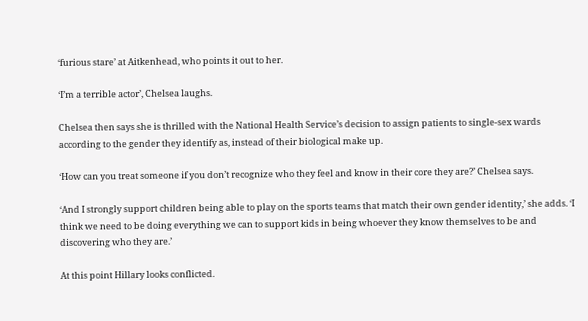‘furious stare’ at Aitkenhead, who points it out to her.

‘I’m a terrible actor’, Chelsea laughs.

Chelsea then says she is thrilled with the National Health Service’s decision to assign patients to single-sex wards according to the gender they identify as, instead of their biological make up.

‘How can you treat someone if you don’t recognize who they feel and know in their core they are?’ Chelsea says.

‘And I strongly support children being able to play on the sports teams that match their own gender identity,’ she adds. ‘I think we need to be doing everything we can to support kids in being whoever they know themselves to be and discovering who they are.’

At this point Hillary looks conflicted.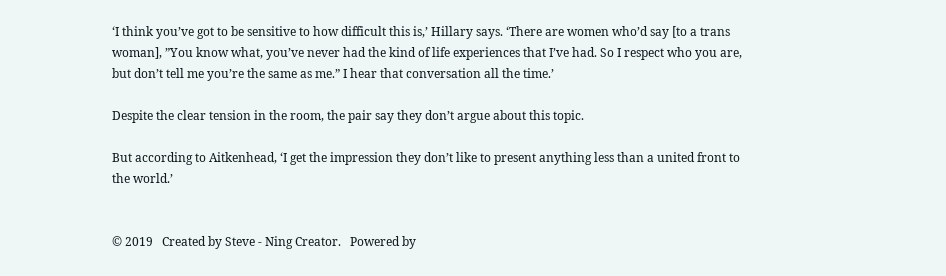‘I think you’ve got to be sensitive to how difficult this is,’ Hillary says. ‘There are women who’d say [to a trans woman], ”You know what, you’ve never had the kind of life experiences that I’ve had. So I respect who you are, but don’t tell me you’re the same as me.” I hear that conversation all the time.’

Despite the clear tension in the room, the pair say they don’t argue about this topic.

But according to Aitkenhead, ‘I get the impression they don’t like to present anything less than a united front to the world.’


© 2019   Created by Steve - Ning Creator.   Powered by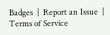Badges  |  Report an Issue  |  Terms of Service